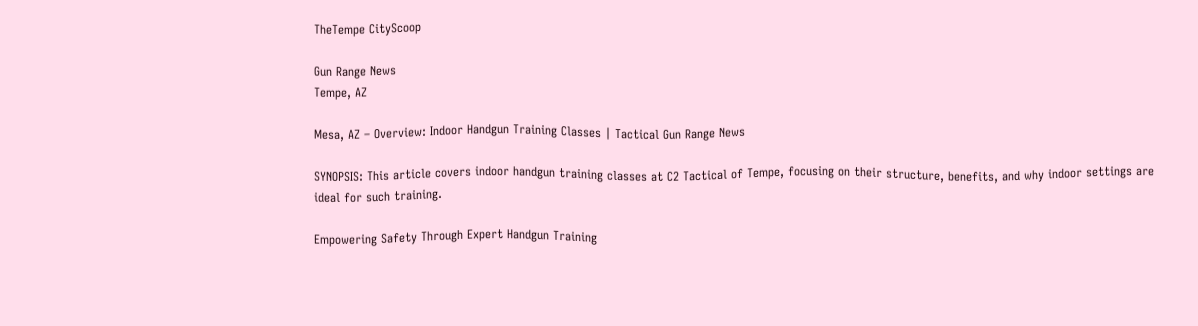TheTempe CityScoop

Gun Range News
Tempe, AZ

Mesa, AZ – Overview: Indoor Handgun Training Classes | Tactical Gun Range News

SYNOPSIS: This article covers indoor handgun training classes at C2 Tactical of Tempe, focusing on their structure, benefits, and why indoor settings are ideal for such training.

Empowering Safety Through Expert Handgun Training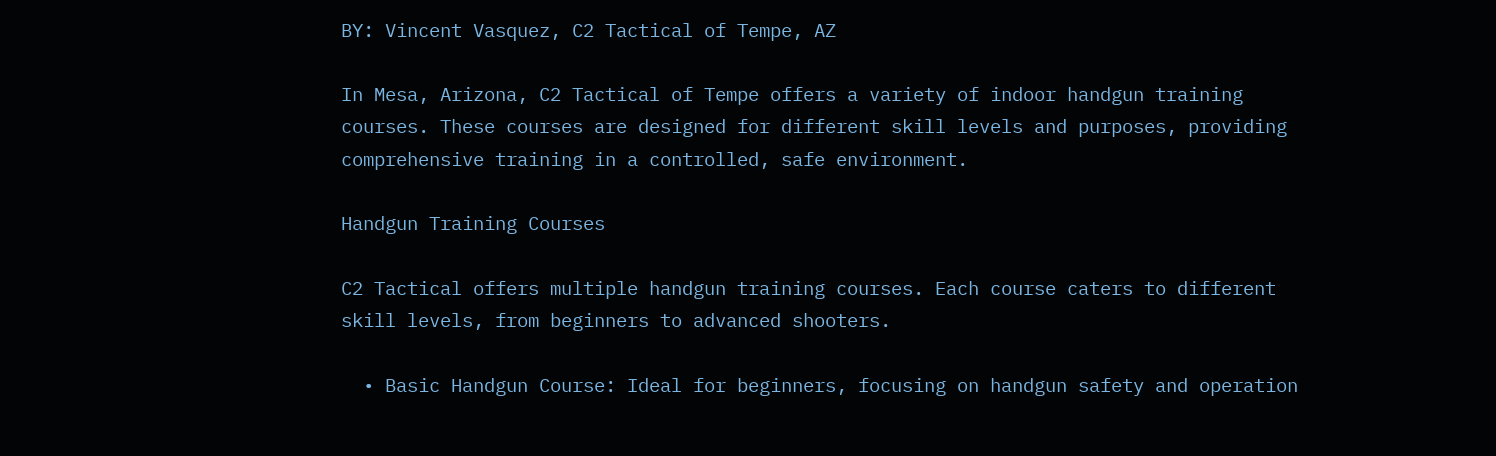BY: Vincent Vasquez, C2 Tactical of Tempe, AZ

In Mesa, Arizona, C2 Tactical of Tempe offers a variety of indoor handgun training courses. These courses are designed for different skill levels and purposes, providing comprehensive training in a controlled, safe environment.

Handgun Training Courses

C2 Tactical offers multiple handgun training courses. Each course caters to different skill levels, from beginners to advanced shooters.

  • Basic Handgun Course: Ideal for beginners, focusing on handgun safety and operation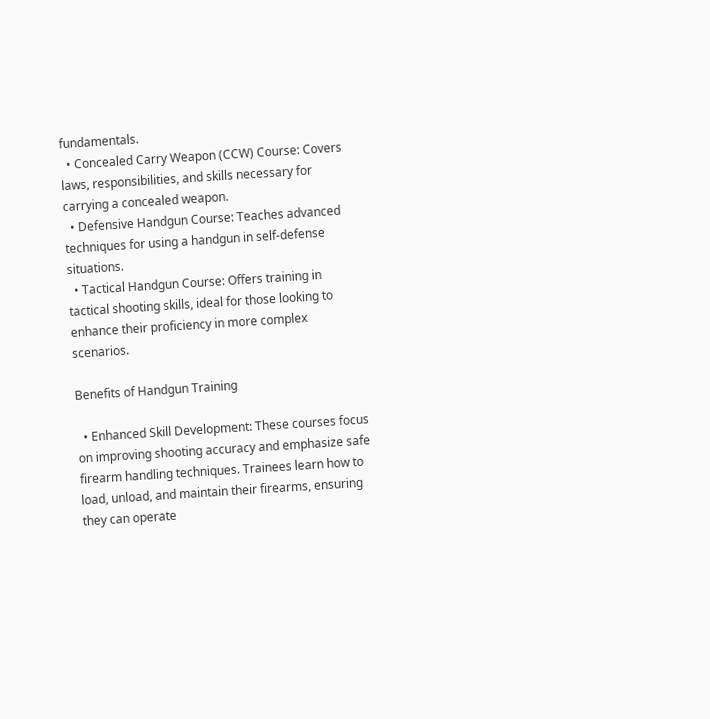fundamentals.
  • Concealed Carry Weapon (CCW) Course: Covers laws, responsibilities, and skills necessary for carrying a concealed weapon.
  • Defensive Handgun Course: Teaches advanced techniques for using a handgun in self-defense situations.
  • Tactical Handgun Course: Offers training in tactical shooting skills, ideal for those looking to enhance their proficiency in more complex scenarios.

Benefits of Handgun Training

  • Enhanced Skill Development: These courses focus on improving shooting accuracy and emphasize safe firearm handling techniques. Trainees learn how to load, unload, and maintain their firearms, ensuring they can operate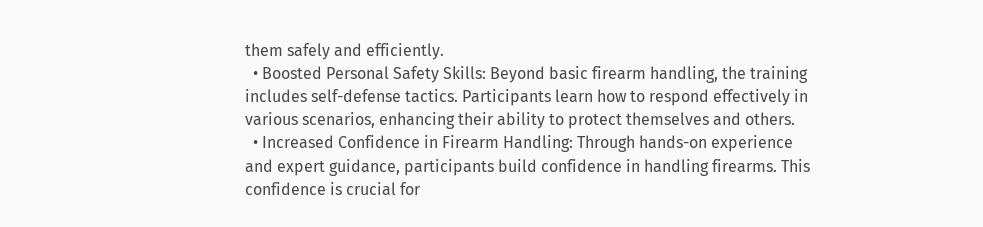them safely and efficiently.
  • Boosted Personal Safety Skills: Beyond basic firearm handling, the training includes self-defense tactics. Participants learn how to respond effectively in various scenarios, enhancing their ability to protect themselves and others.
  • Increased Confidence in Firearm Handling: Through hands-on experience and expert guidance, participants build confidence in handling firearms. This confidence is crucial for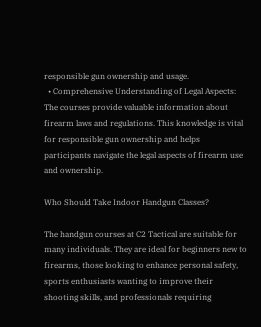responsible gun ownership and usage.
  • Comprehensive Understanding of Legal Aspects: The courses provide valuable information about firearm laws and regulations. This knowledge is vital for responsible gun ownership and helps participants navigate the legal aspects of firearm use and ownership.

Who Should Take Indoor Handgun Classes?

The handgun courses at C2 Tactical are suitable for many individuals. They are ideal for beginners new to firearms, those looking to enhance personal safety, sports enthusiasts wanting to improve their shooting skills, and professionals requiring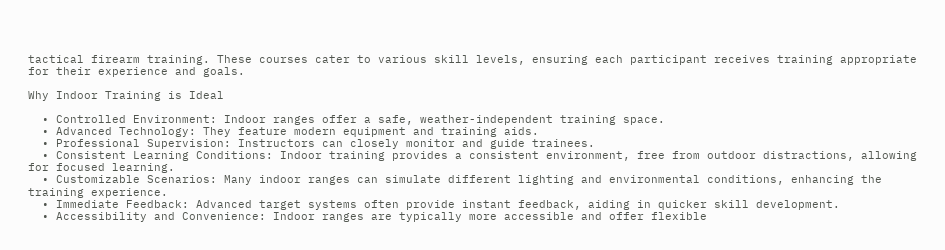tactical firearm training. These courses cater to various skill levels, ensuring each participant receives training appropriate for their experience and goals.

Why Indoor Training is Ideal

  • Controlled Environment: Indoor ranges offer a safe, weather-independent training space.
  • Advanced Technology: They feature modern equipment and training aids.
  • Professional Supervision: Instructors can closely monitor and guide trainees.
  • Consistent Learning Conditions: Indoor training provides a consistent environment, free from outdoor distractions, allowing for focused learning.
  • Customizable Scenarios: Many indoor ranges can simulate different lighting and environmental conditions, enhancing the training experience.
  • Immediate Feedback: Advanced target systems often provide instant feedback, aiding in quicker skill development.
  • Accessibility and Convenience: Indoor ranges are typically more accessible and offer flexible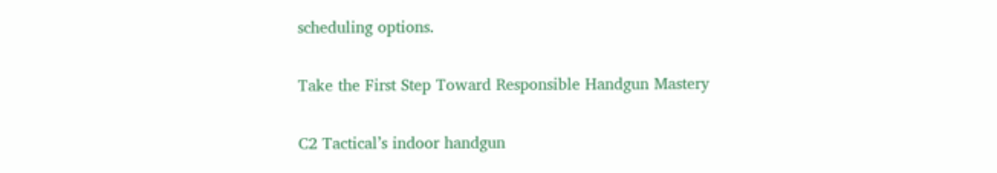scheduling options.

Take the First Step Toward Responsible Handgun Mastery

C2 Tactical’s indoor handgun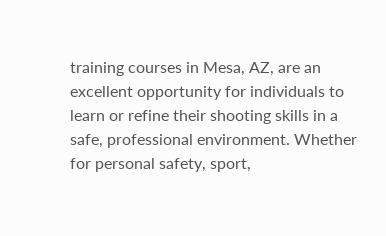training courses in Mesa, AZ, are an excellent opportunity for individuals to learn or refine their shooting skills in a safe, professional environment. Whether for personal safety, sport,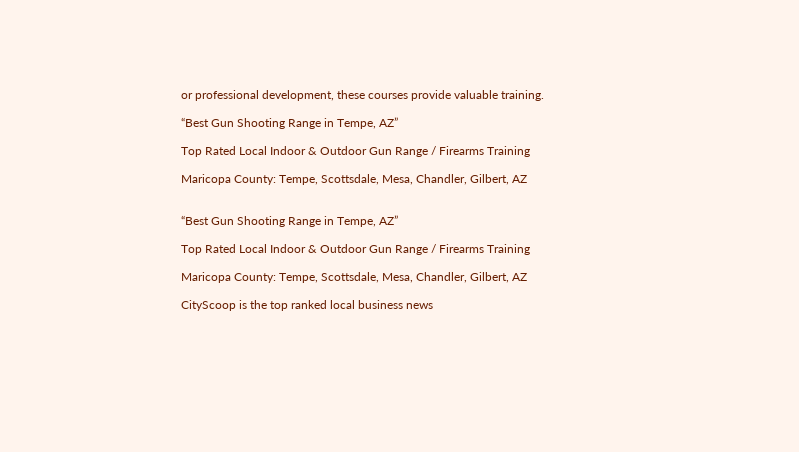or professional development, these courses provide valuable training.

“Best Gun Shooting Range in Tempe, AZ”

Top Rated Local Indoor & Outdoor Gun Range / Firearms Training

Maricopa County: Tempe, Scottsdale, Mesa, Chandler, Gilbert, AZ


“Best Gun Shooting Range in Tempe, AZ”

Top Rated Local Indoor & Outdoor Gun Range / Firearms Training

Maricopa County: Tempe, Scottsdale, Mesa, Chandler, Gilbert, AZ

CityScoop is the top ranked local business news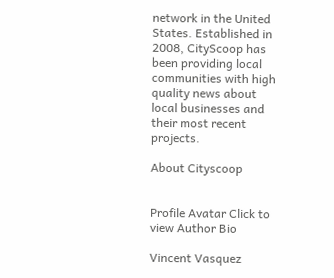network in the United States. Established in 2008, CityScoop has been providing local communities with high quality news about local businesses and their most recent projects.

About Cityscoop


Profile Avatar Click to view Author Bio

Vincent Vasquez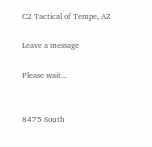C2 Tactical of Tempe, AZ

Leave a message

Please wait...


8475 South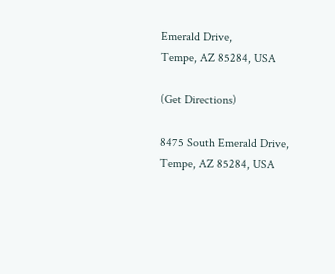Emerald Drive,
Tempe, AZ 85284, USA

(Get Directions)

8475 South Emerald Drive,
Tempe, AZ 85284, USA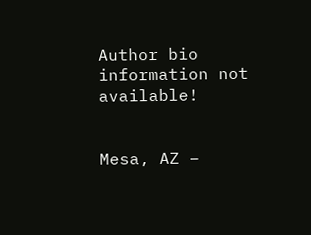Author bio information not available!


Mesa, AZ –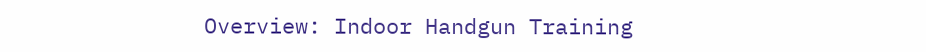Overview: Indoor Handgun Training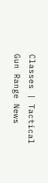Classes | Tactical Gun Range News